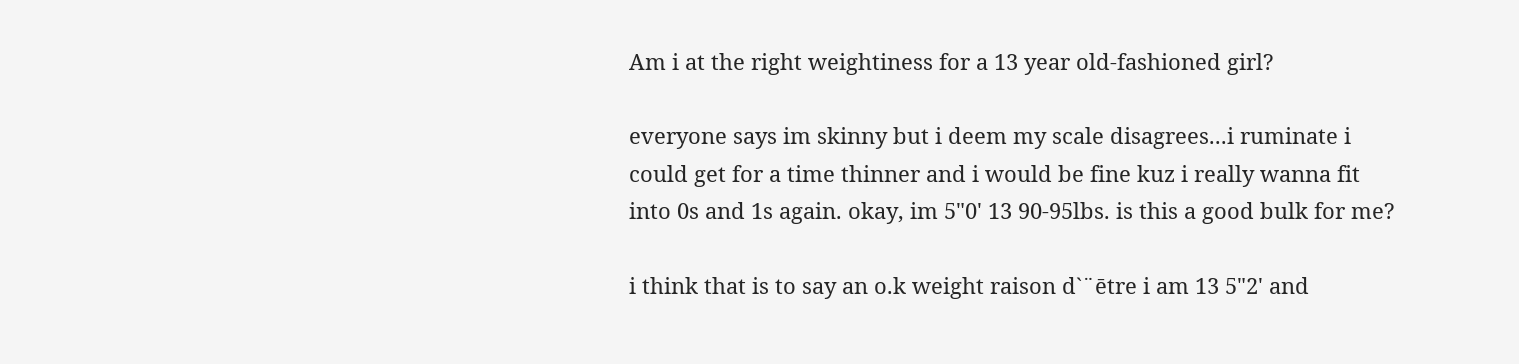Am i at the right weightiness for a 13 year old-fashioned girl?

everyone says im skinny but i deem my scale disagrees...i ruminate i could get for a time thinner and i would be fine kuz i really wanna fit into 0s and 1s again. okay, im 5"0' 13 90-95lbs. is this a good bulk for me?

i think that is to say an o.k weight raison d`¨ētre i am 13 5"2' and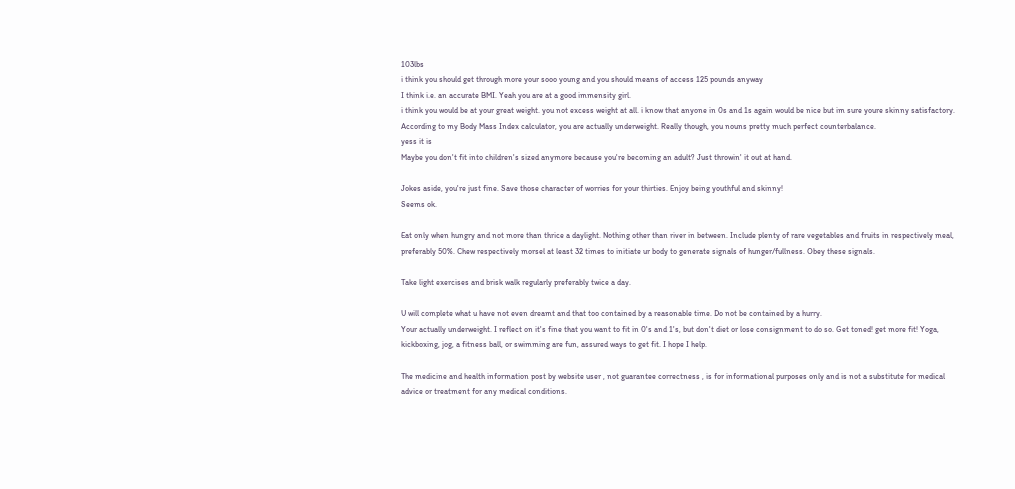103lbs
i think you should get through more your sooo young and you should means of access 125 pounds anyway
I think i.e. an accurate BMI. Yeah you are at a good immensity girl.
i think you would be at your great weight. you not excess weight at all. i know that anyone in 0s and 1s again would be nice but im sure youre skinny satisfactory.
According to my Body Mass Index calculator, you are actually underweight. Really though, you nouns pretty much perfect counterbalance.
yess it is
Maybe you don't fit into children's sized anymore because you're becoming an adult? Just throwin' it out at hand.

Jokes aside, you're just fine. Save those character of worries for your thirties. Enjoy being youthful and skinny!
Seems ok.

Eat only when hungry and not more than thrice a daylight. Nothing other than river in between. Include plenty of rare vegetables and fruits in respectively meal, preferably 50%. Chew respectively morsel at least 32 times to initiate ur body to generate signals of hunger/fullness. Obey these signals.

Take light exercises and brisk walk regularly preferably twice a day.

U will complete what u have not even dreamt and that too contained by a reasonable time. Do not be contained by a hurry.
Your actually underweight. I reflect on it's fine that you want to fit in 0's and 1's, but don't diet or lose consignment to do so. Get toned! get more fit! Yoga, kickboxing, jog, a fitness ball, or swimming are fun, assured ways to get fit. I hope I help.

The medicine and health information post by website user , not guarantee correctness , is for informational purposes only and is not a substitute for medical advice or treatment for any medical conditions.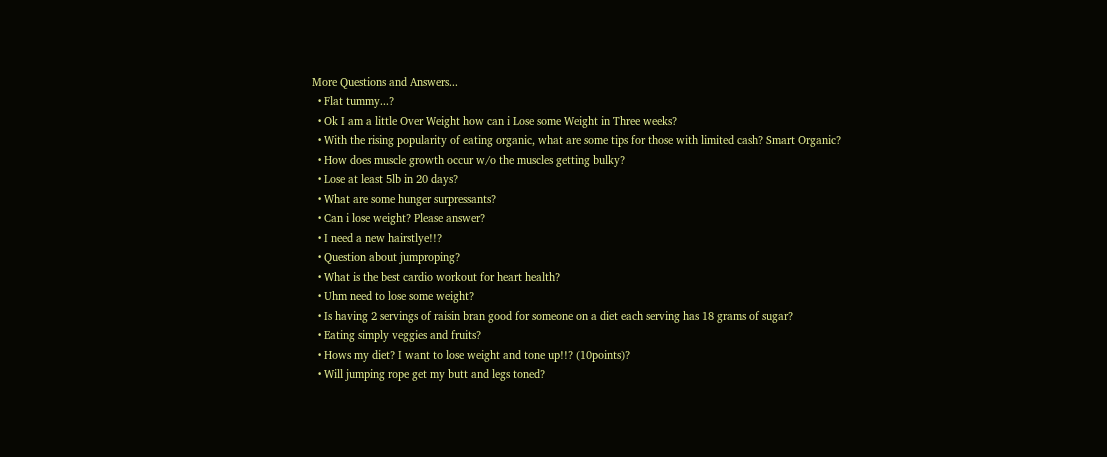More Questions and Answers...
  • Flat tummy...?
  • Ok I am a little Over Weight how can i Lose some Weight in Three weeks?
  • With the rising popularity of eating organic, what are some tips for those with limited cash? Smart Organic?
  • How does muscle growth occur w/o the muscles getting bulky?
  • Lose at least 5lb in 20 days?
  • What are some hunger surpressants?
  • Can i lose weight? Please answer?
  • I need a new hairstlye!!?
  • Question about jumproping?
  • What is the best cardio workout for heart health?
  • Uhm need to lose some weight?
  • Is having 2 servings of raisin bran good for someone on a diet each serving has 18 grams of sugar?
  • Eating simply veggies and fruits?
  • Hows my diet? I want to lose weight and tone up!!? (10points)?
  • Will jumping rope get my butt and legs toned?